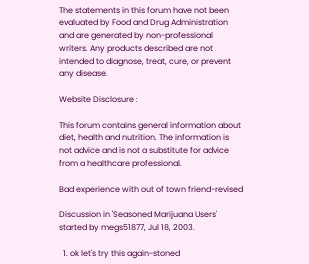The statements in this forum have not been evaluated by Food and Drug Administration and are generated by non-professional writers. Any products described are not intended to diagnose, treat, cure, or prevent any disease.

Website Disclosure :

This forum contains general information about diet, health and nutrition. The information is not advice and is not a substitute for advice from a healthcare professional.

Bad experience with out of town friend-revised

Discussion in 'Seasoned Marijuana Users' started by megs51877, Jul 18, 2003.

  1. ok let's try this again-stoned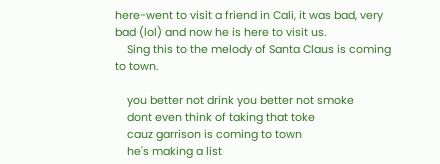here-went to visit a friend in Cali, it was bad, very bad (lol) and now he is here to visit us.
    Sing this to the melody of Santa Claus is coming to town.

    you better not drink you better not smoke
    dont even think of taking that toke
    cauz garrison is coming to town
    he's making a list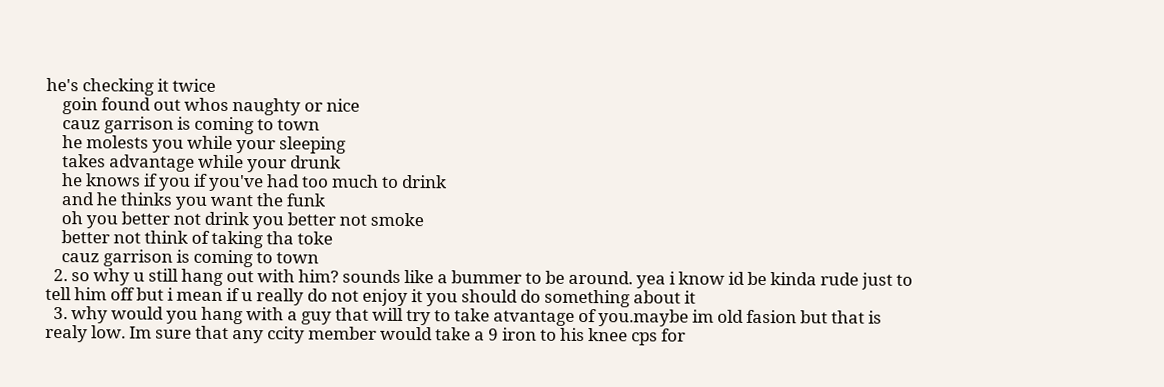he's checking it twice
    goin found out whos naughty or nice
    cauz garrison is coming to town
    he molests you while your sleeping
    takes advantage while your drunk
    he knows if you if you've had too much to drink
    and he thinks you want the funk
    oh you better not drink you better not smoke
    better not think of taking tha toke
    cauz garrison is coming to town
  2. so why u still hang out with him? sounds like a bummer to be around. yea i know id be kinda rude just to tell him off but i mean if u really do not enjoy it you should do something about it
  3. why would you hang with a guy that will try to take atvantage of you.maybe im old fasion but that is realy low. Im sure that any ccity member would take a 9 iron to his knee cps for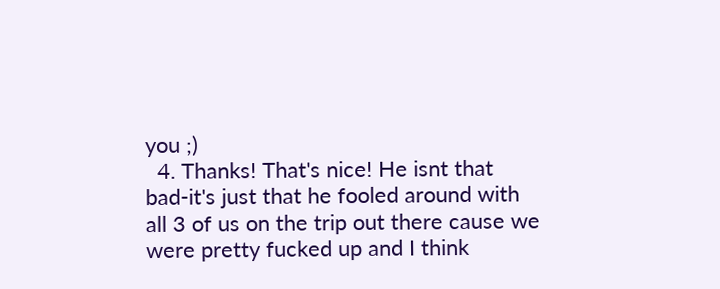you ;)
  4. Thanks! That's nice! He isnt that bad-it's just that he fooled around with all 3 of us on the trip out there cause we were pretty fucked up and I think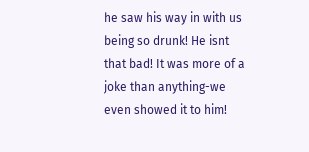he saw his way in with us being so drunk! He isnt that bad! It was more of a joke than anything-we even showed it to him!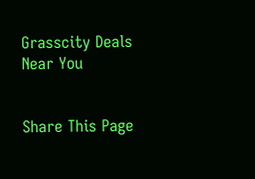Grasscity Deals Near You


Share This Page